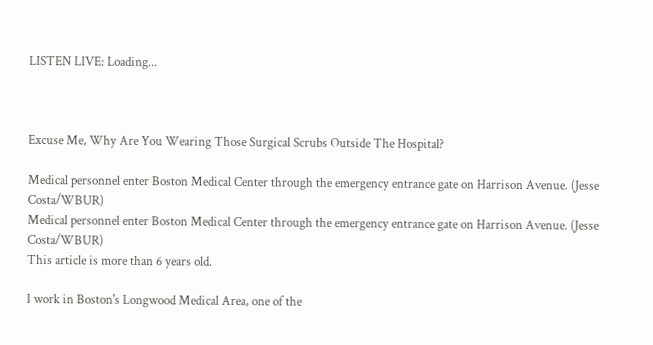LISTEN LIVE: Loading...



Excuse Me, Why Are You Wearing Those Surgical Scrubs Outside The Hospital?

Medical personnel enter Boston Medical Center through the emergency entrance gate on Harrison Avenue. (Jesse Costa/WBUR)
Medical personnel enter Boston Medical Center through the emergency entrance gate on Harrison Avenue. (Jesse Costa/WBUR)
This article is more than 6 years old.

I work in Boston's Longwood Medical Area, one of the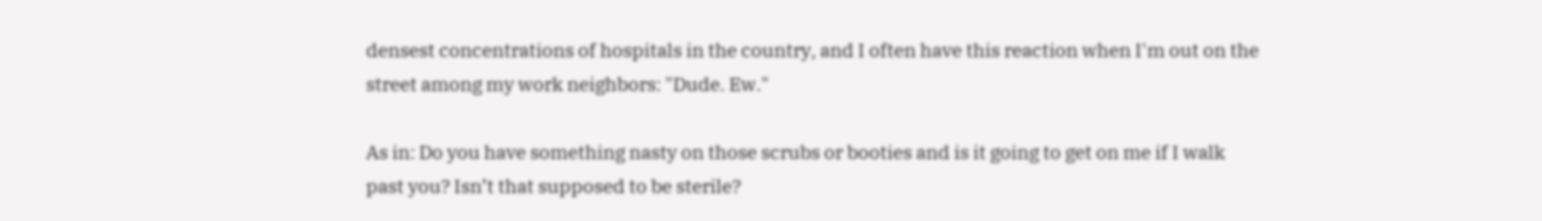densest concentrations of hospitals in the country, and I often have this reaction when I'm out on the street among my work neighbors: "Dude. Ew."

As in: Do you have something nasty on those scrubs or booties and is it going to get on me if I walk past you? Isn’t that supposed to be sterile?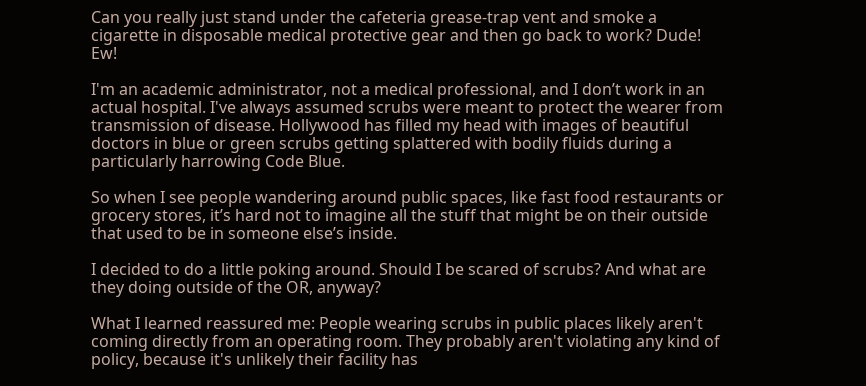Can you really just stand under the cafeteria grease-trap vent and smoke a cigarette in disposable medical protective gear and then go back to work? Dude! Ew!

I'm an academic administrator, not a medical professional, and I don’t work in an actual hospital. I've always assumed scrubs were meant to protect the wearer from transmission of disease. Hollywood has filled my head with images of beautiful doctors in blue or green scrubs getting splattered with bodily fluids during a particularly harrowing Code Blue.

So when I see people wandering around public spaces, like fast food restaurants or grocery stores, it’s hard not to imagine all the stuff that might be on their outside that used to be in someone else’s inside.

I decided to do a little poking around. Should I be scared of scrubs? And what are they doing outside of the OR, anyway?

What I learned reassured me: People wearing scrubs in public places likely aren't coming directly from an operating room. They probably aren't violating any kind of policy, because it's unlikely their facility has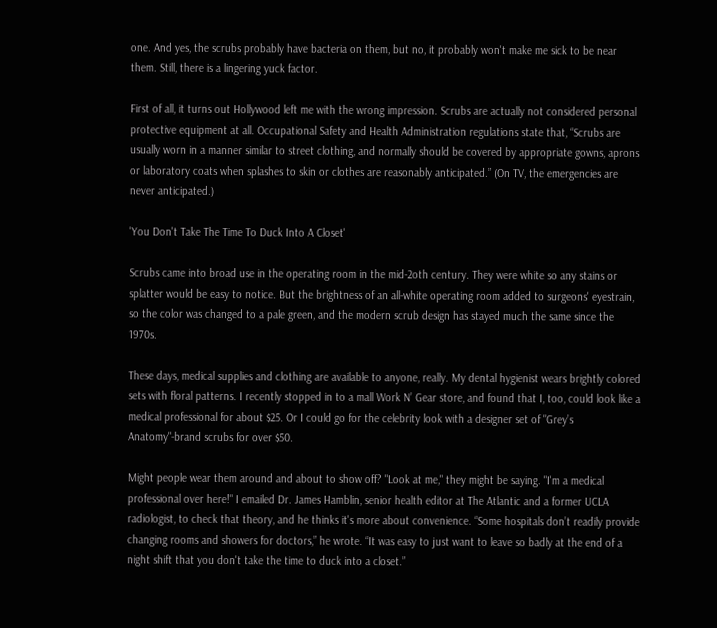one. And yes, the scrubs probably have bacteria on them, but no, it probably won't make me sick to be near them. Still, there is a lingering yuck factor.

First of all, it turns out Hollywood left me with the wrong impression. Scrubs are actually not considered personal protective equipment at all. Occupational Safety and Health Administration regulations state that, “Scrubs are usually worn in a manner similar to street clothing, and normally should be covered by appropriate gowns, aprons or laboratory coats when splashes to skin or clothes are reasonably anticipated.” (On TV, the emergencies are never anticipated.)

'You Don't Take The Time To Duck Into A Closet'

Scrubs came into broad use in the operating room in the mid-2oth century. They were white so any stains or splatter would be easy to notice. But the brightness of an all-white operating room added to surgeons' eyestrain, so the color was changed to a pale green, and the modern scrub design has stayed much the same since the 1970s.

These days, medical supplies and clothing are available to anyone, really. My dental hygienist wears brightly colored sets with floral patterns. I recently stopped in to a mall Work N’ Gear store, and found that I, too, could look like a medical professional for about $25. Or I could go for the celebrity look with a designer set of "Grey’s Anatomy"-brand scrubs for over $50.

Might people wear them around and about to show off? "Look at me," they might be saying. "I'm a medical professional over here!" I emailed Dr. James Hamblin, senior health editor at The Atlantic and a former UCLA radiologist, to check that theory, and he thinks it's more about convenience. “Some hospitals don’t readily provide changing rooms and showers for doctors,” he wrote. “It was easy to just want to leave so badly at the end of a night shift that you don't take the time to duck into a closet.”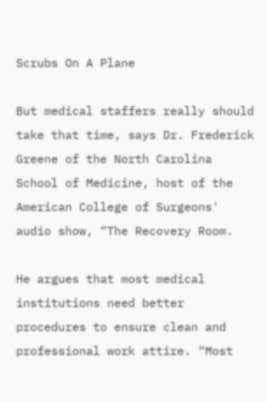Scrubs On A Plane

But medical staffers really should take that time, says Dr. Frederick Greene of the North Carolina School of Medicine, host of the American College of Surgeons' audio show, “The Recovery Room.

He argues that most medical institutions need better procedures to ensure clean and professional work attire. “Most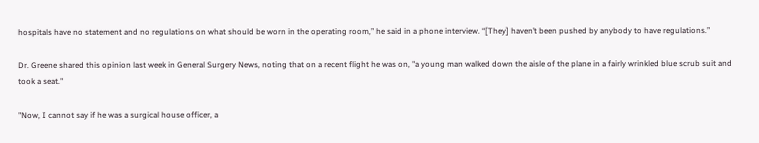hospitals have no statement and no regulations on what should be worn in the operating room,” he said in a phone interview. “[They] haven’t been pushed by anybody to have regulations.”

Dr. Greene shared this opinion last week in General Surgery News, noting that on a recent flight he was on, "a young man walked down the aisle of the plane in a fairly wrinkled blue scrub suit and took a seat."

"Now, I cannot say if he was a surgical house officer, a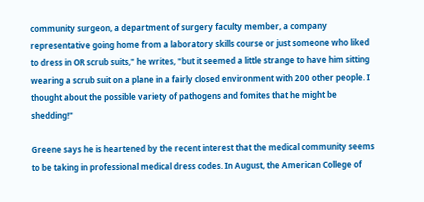community surgeon, a department of surgery faculty member, a company representative going home from a laboratory skills course or just someone who liked to dress in OR scrub suits," he writes, "but it seemed a little strange to have him sitting wearing a scrub suit on a plane in a fairly closed environment with 200 other people. I thought about the possible variety of pathogens and fomites that he might be shedding!"

Greene says he is heartened by the recent interest that the medical community seems to be taking in professional medical dress codes. In August, the American College of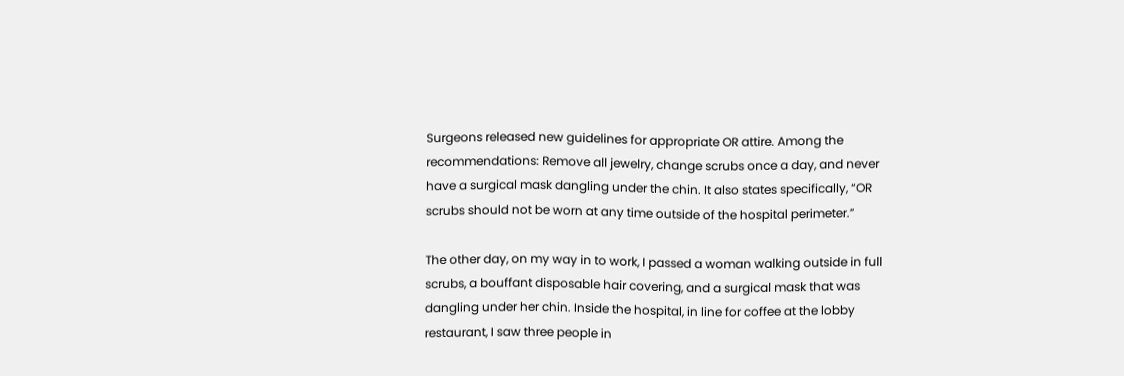Surgeons released new guidelines for appropriate OR attire. Among the recommendations: Remove all jewelry, change scrubs once a day, and never have a surgical mask dangling under the chin. It also states specifically, “OR scrubs should not be worn at any time outside of the hospital perimeter.”

The other day, on my way in to work, I passed a woman walking outside in full scrubs, a bouffant disposable hair covering, and a surgical mask that was dangling under her chin. Inside the hospital, in line for coffee at the lobby restaurant, I saw three people in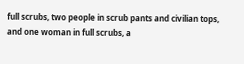full scrubs, two people in scrub pants and civilian tops, and one woman in full scrubs, a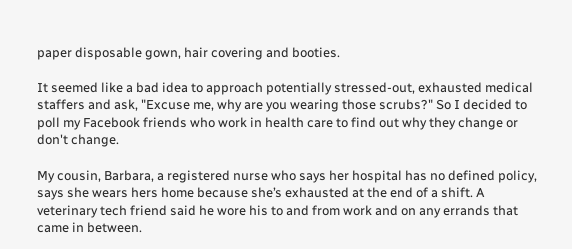paper disposable gown, hair covering and booties.

It seemed like a bad idea to approach potentially stressed-out, exhausted medical staffers and ask, "Excuse me, why are you wearing those scrubs?" So I decided to poll my Facebook friends who work in health care to find out why they change or don't change.

My cousin, Barbara, a registered nurse who says her hospital has no defined policy, says she wears hers home because she’s exhausted at the end of a shift. A veterinary tech friend said he wore his to and from work and on any errands that came in between.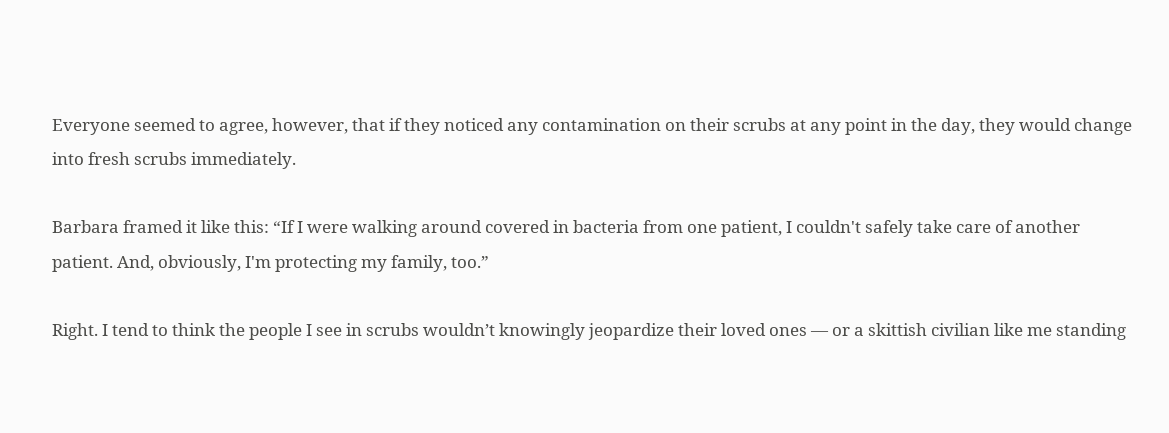Everyone seemed to agree, however, that if they noticed any contamination on their scrubs at any point in the day, they would change into fresh scrubs immediately.

Barbara framed it like this: “If I were walking around covered in bacteria from one patient, I couldn't safely take care of another patient. And, obviously, I'm protecting my family, too.”

Right. I tend to think the people I see in scrubs wouldn’t knowingly jeopardize their loved ones — or a skittish civilian like me standing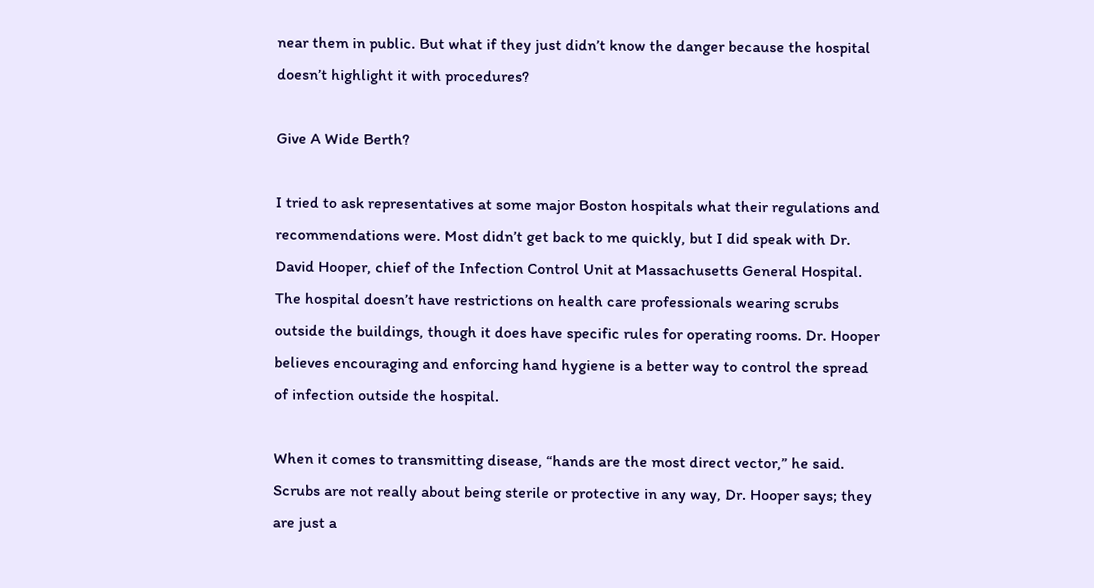near them in public. But what if they just didn’t know the danger because the hospital doesn’t highlight it with procedures?

Give A Wide Berth?

I tried to ask representatives at some major Boston hospitals what their regulations and recommendations were. Most didn’t get back to me quickly, but I did speak with Dr. David Hooper, chief of the Infection Control Unit at Massachusetts General Hospital. The hospital doesn’t have restrictions on health care professionals wearing scrubs outside the buildings, though it does have specific rules for operating rooms. Dr. Hooper believes encouraging and enforcing hand hygiene is a better way to control the spread of infection outside the hospital.

When it comes to transmitting disease, “hands are the most direct vector,” he said. Scrubs are not really about being sterile or protective in any way, Dr. Hooper says; they are just a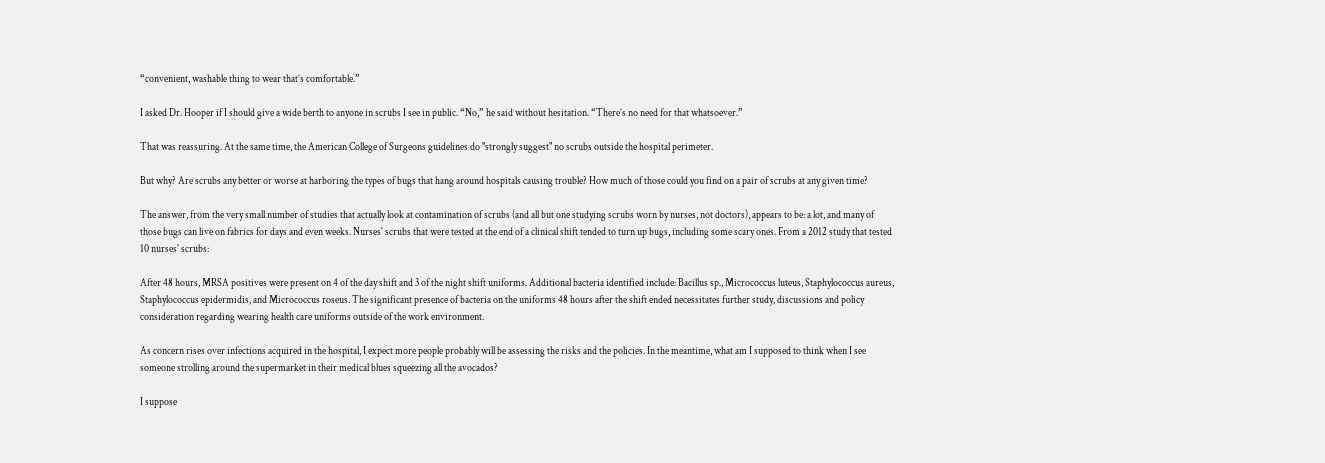“convenient, washable thing to wear that’s comfortable.”

I asked Dr. Hooper if I should give a wide berth to anyone in scrubs I see in public. “No,” he said without hesitation. “There’s no need for that whatsoever.”

That was reassuring. At the same time, the American College of Surgeons guidelines do "strongly suggest" no scrubs outside the hospital perimeter.

But why? Are scrubs any better or worse at harboring the types of bugs that hang around hospitals causing trouble? How much of those could you find on a pair of scrubs at any given time?

The answer, from the very small number of studies that actually look at contamination of scrubs (and all but one studying scrubs worn by nurses, not doctors), appears to be: a lot, and many of those bugs can live on fabrics for days and even weeks. Nurses' scrubs that were tested at the end of a clinical shift tended to turn up bugs, including some scary ones. From a 2012 study that tested 10 nurses' scrubs:

After 48 hours, MRSA positives were present on 4 of the day shift and 3 of the night shift uniforms. Additional bacteria identified include: Bacillus sp., Micrococcus luteus, Staphylococcus aureus, Staphylococcus epidermidis, and Micrococcus roseus. The significant presence of bacteria on the uniforms 48 hours after the shift ended necessitates further study, discussions and policy consideration regarding wearing health care uniforms outside of the work environment.

As concern rises over infections acquired in the hospital, I expect more people probably will be assessing the risks and the policies. In the meantime, what am I supposed to think when I see someone strolling around the supermarket in their medical blues squeezing all the avocados?

I suppose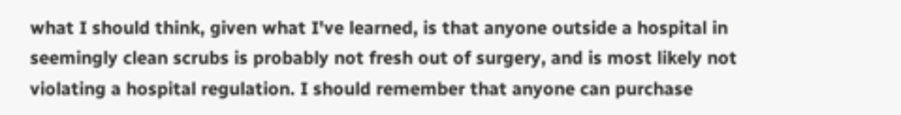what I should think, given what I've learned, is that anyone outside a hospital in seemingly clean scrubs is probably not fresh out of surgery, and is most likely not violating a hospital regulation. I should remember that anyone can purchase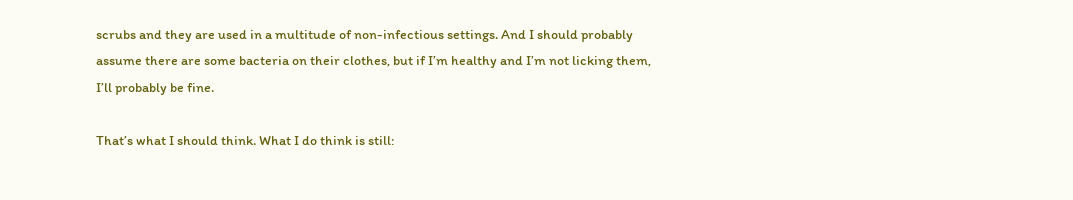scrubs and they are used in a multitude of non-infectious settings. And I should probably assume there are some bacteria on their clothes, but if I’m healthy and I’m not licking them, I’ll probably be fine.

That’s what I should think. What I do think is still: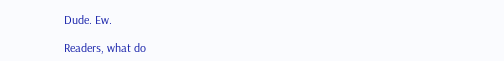Dude. Ew.

Readers, what do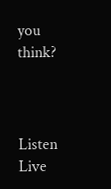you think?



Listen Live